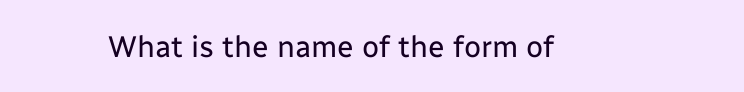What is the name of the form of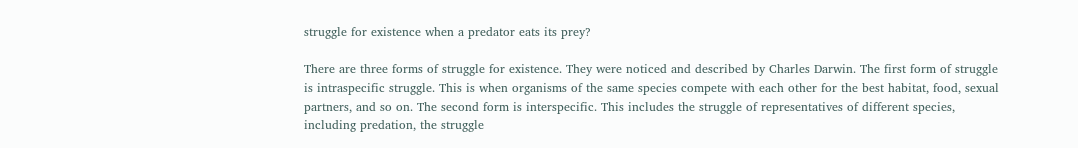struggle for existence when a predator eats its prey?

There are three forms of struggle for existence. They were noticed and described by Charles Darwin. The first form of struggle is intraspecific struggle. This is when organisms of the same species compete with each other for the best habitat, food, sexual partners, and so on. The second form is interspecific. This includes the struggle of representatives of different species, including predation, the struggle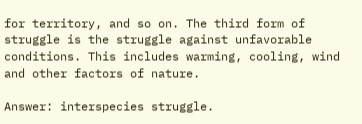for territory, and so on. The third form of struggle is the struggle against unfavorable conditions. This includes warming, cooling, wind and other factors of nature.

Answer: interspecies struggle.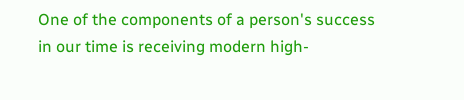One of the components of a person's success in our time is receiving modern high-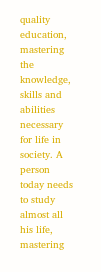quality education, mastering the knowledge, skills and abilities necessary for life in society. A person today needs to study almost all his life, mastering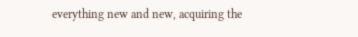everything new and new, acquiring the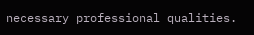necessary professional qualities.